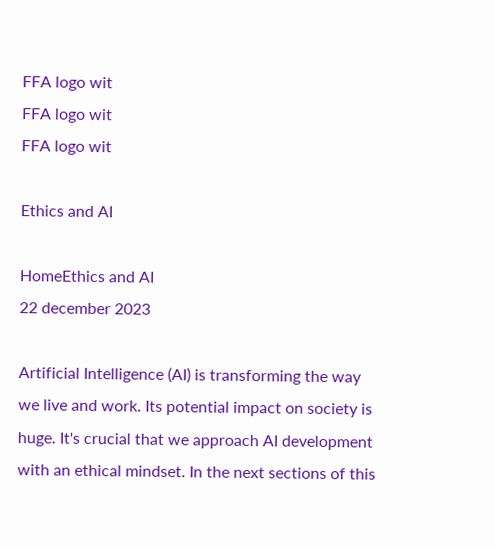FFA logo wit
FFA logo wit
FFA logo wit

Ethics and AI

HomeEthics and AI
22 december 2023

Artificial Intelligence (AI) is transforming the way we live and work. Its potential impact on society is huge. It's crucial that we approach AI development with an ethical mindset. In the next sections of this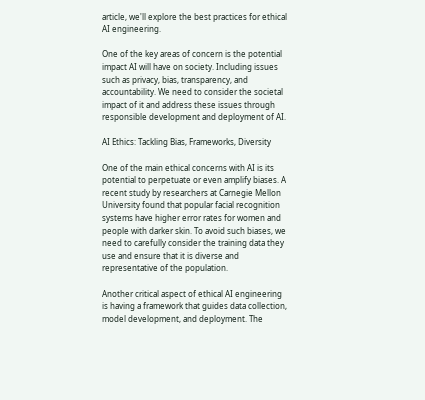article, we'll explore the best practices for ethical AI engineering.

One of the key areas of concern is the potential impact AI will have on society. Including issues such as privacy, bias, transparency, and accountability. We need to consider the societal impact of it and address these issues through responsible development and deployment of AI.

AI Ethics: Tackling Bias, Frameworks, Diversity

One of the main ethical concerns with AI is its potential to perpetuate or even amplify biases. A recent study by researchers at Carnegie Mellon University found that popular facial recognition systems have higher error rates for women and people with darker skin. To avoid such biases, we need to carefully consider the training data they use and ensure that it is diverse and representative of the population.

Another critical aspect of ethical AI engineering is having a framework that guides data collection, model development, and deployment. The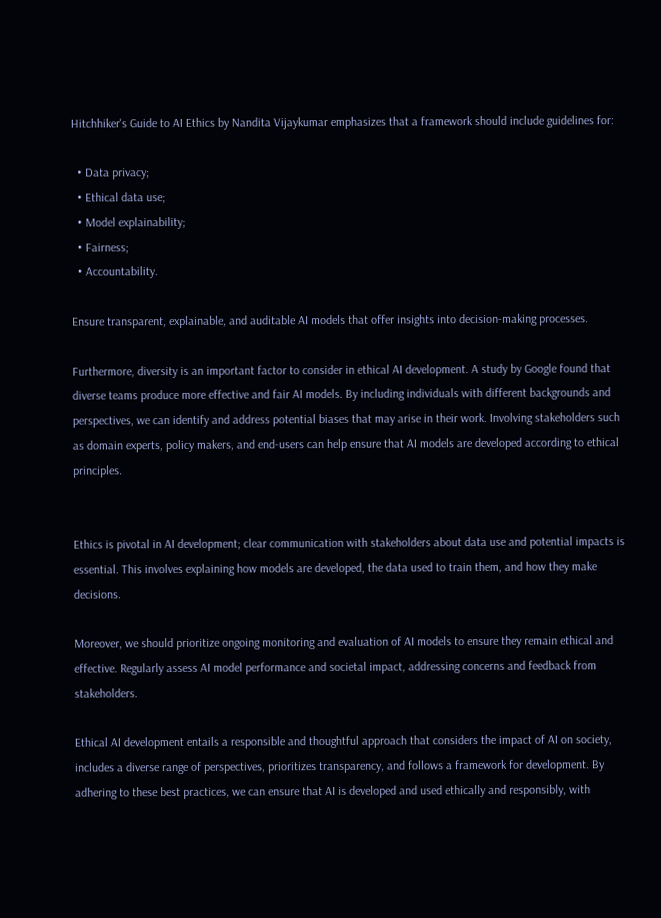Hitchhiker's Guide to AI Ethics by Nandita Vijaykumar emphasizes that a framework should include guidelines for:

  • Data privacy;
  • Ethical data use;
  • Model explainability;
  • Fairness;
  • Accountability.

Ensure transparent, explainable, and auditable AI models that offer insights into decision-making processes.

Furthermore, diversity is an important factor to consider in ethical AI development. A study by Google found that diverse teams produce more effective and fair AI models. By including individuals with different backgrounds and perspectives, we can identify and address potential biases that may arise in their work. Involving stakeholders such as domain experts, policy makers, and end-users can help ensure that AI models are developed according to ethical principles.


Ethics is pivotal in AI development; clear communication with stakeholders about data use and potential impacts is essential. This involves explaining how models are developed, the data used to train them, and how they make decisions.

Moreover, we should prioritize ongoing monitoring and evaluation of AI models to ensure they remain ethical and effective. Regularly assess AI model performance and societal impact, addressing concerns and feedback from stakeholders.

Ethical AI development entails a responsible and thoughtful approach that considers the impact of AI on society, includes a diverse range of perspectives, prioritizes transparency, and follows a framework for development. By adhering to these best practices, we can ensure that AI is developed and used ethically and responsibly, with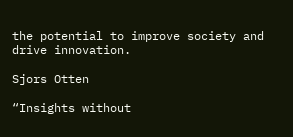the potential to improve society and drive innovation.

Sjors Otten

“Insights without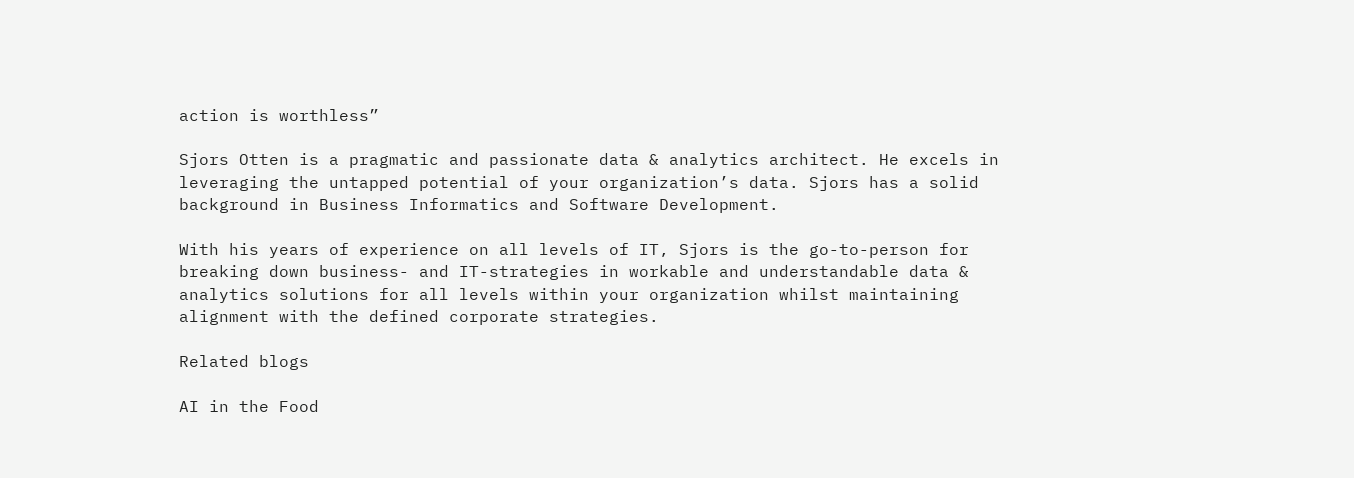action is worthless”

Sjors Otten is a pragmatic and passionate data & analytics architect. He excels in leveraging the untapped potential of your organization’s data. Sjors has a solid background in Business Informatics and Software Development.

With his years of experience on all levels of IT, Sjors is the go-to-person for breaking down business- and IT-strategies in workable and understandable data & analytics solutions for all levels within your organization whilst maintaining alignment with the defined corporate strategies.

Related blogs

AI in the Food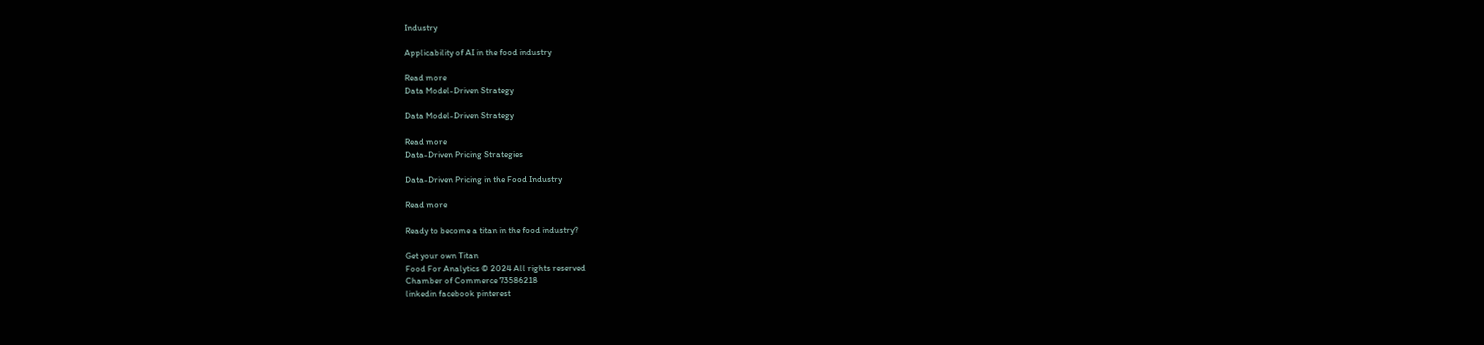Industry

Applicability of AI in the food industry

Read more
Data Model-Driven Strategy

Data Model-Driven Strategy

Read more
Data-Driven Pricing Strategies

Data-Driven Pricing in the Food Industry

Read more

Ready to become a titan in the food industry?

Get your own Titan
Food For Analytics © 2024 All rights reserved
Chamber of Commerce 73586218
linkedin facebook pinterest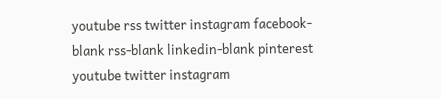youtube rss twitter instagram facebook-blank rss-blank linkedin-blank pinterest youtube twitter instagram